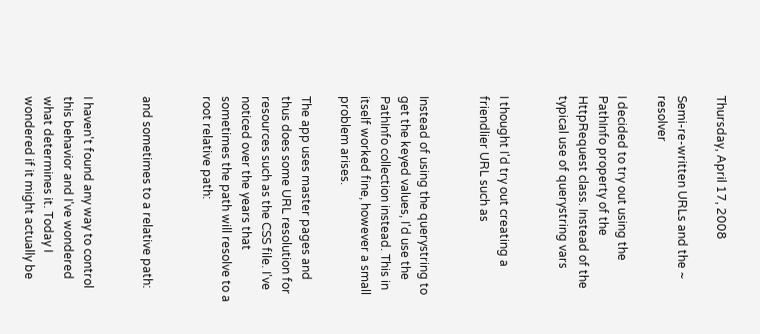Thursday, April 17, 2008

Semi-re-written URLs and the ~ resolver

I decided to try out using the PathInfo property of the HttpRequest class. Instead of the typical use of querystring vars


I thought I'd try out creating a friendlier URL such as


Instead of using the querystring to get the keyed values, I'd use the PathInfo collection instead. This in itself worked fine, however a small problem arises.

The app uses master pages and thus does some URL resolution for resources such as the CSS file. I've noticed over the years that sometimes the path will resolve to a root relative path:


and sometimes to a relative path:


I haven't found any way to control this behavior and I've wondered what determines it. Today I wondered if it might actually be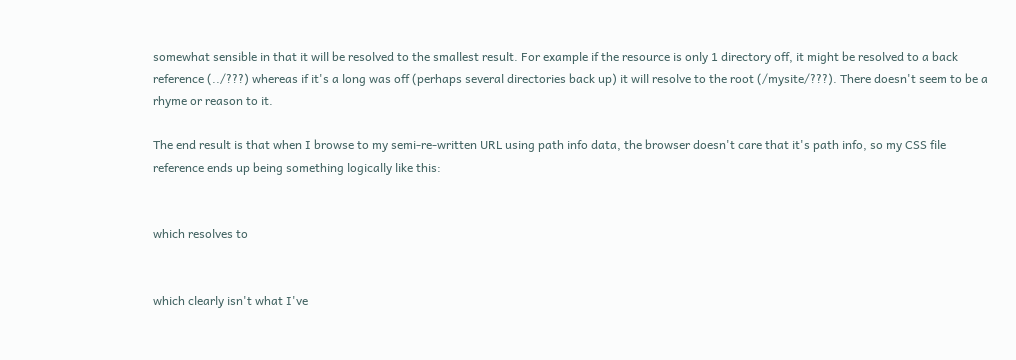somewhat sensible in that it will be resolved to the smallest result. For example if the resource is only 1 directory off, it might be resolved to a back reference (../???) whereas if it's a long was off (perhaps several directories back up) it will resolve to the root (/mysite/???). There doesn't seem to be a rhyme or reason to it.

The end result is that when I browse to my semi-re-written URL using path info data, the browser doesn't care that it's path info, so my CSS file reference ends up being something logically like this:


which resolves to


which clearly isn't what I've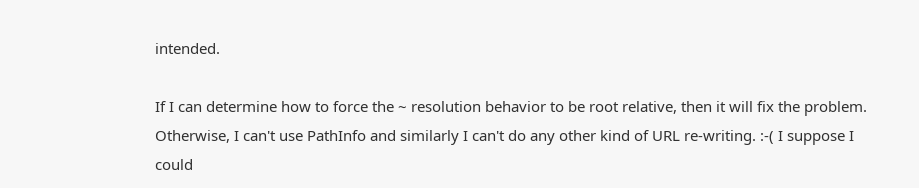intended.

If I can determine how to force the ~ resolution behavior to be root relative, then it will fix the problem. Otherwise, I can't use PathInfo and similarly I can't do any other kind of URL re-writing. :-( I suppose I could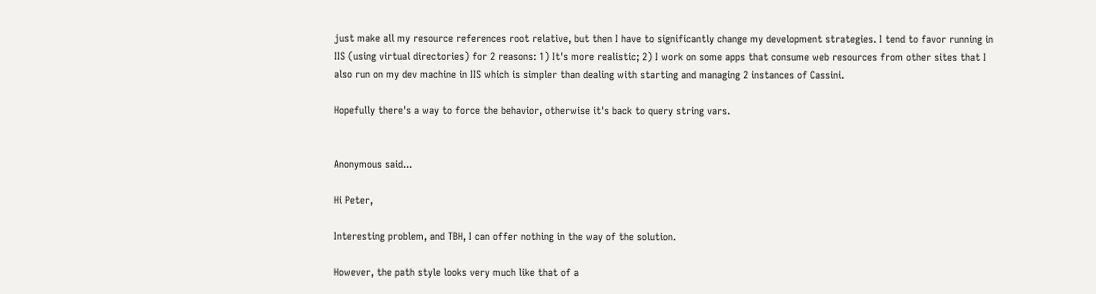just make all my resource references root relative, but then I have to significantly change my development strategies. I tend to favor running in IIS (using virtual directories) for 2 reasons: 1) It's more realistic; 2) I work on some apps that consume web resources from other sites that I also run on my dev machine in IIS which is simpler than dealing with starting and managing 2 instances of Cassini.

Hopefully there's a way to force the behavior, otherwise it's back to query string vars.


Anonymous said...

Hi Peter,

Interesting problem, and TBH, I can offer nothing in the way of the solution.

However, the path style looks very much like that of a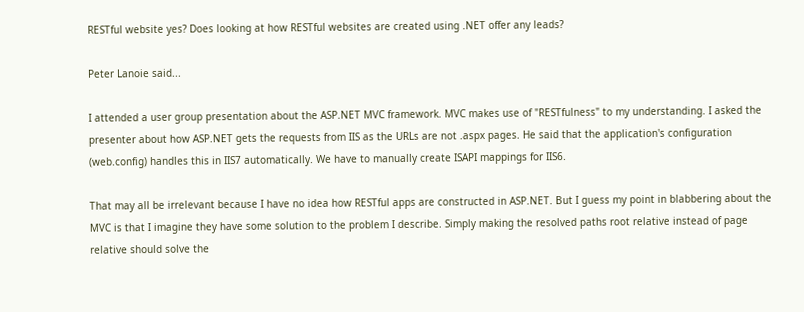RESTful website yes? Does looking at how RESTful websites are created using .NET offer any leads?

Peter Lanoie said...

I attended a user group presentation about the ASP.NET MVC framework. MVC makes use of "RESTfulness" to my understanding. I asked the presenter about how ASP.NET gets the requests from IIS as the URLs are not .aspx pages. He said that the application's configuration (web.config) handles this in IIS7 automatically. We have to manually create ISAPI mappings for IIS6.

That may all be irrelevant because I have no idea how RESTful apps are constructed in ASP.NET. But I guess my point in blabbering about the MVC is that I imagine they have some solution to the problem I describe. Simply making the resolved paths root relative instead of page relative should solve the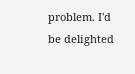problem. I'd be delighted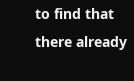to find that there already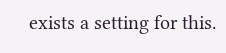exists a setting for this.